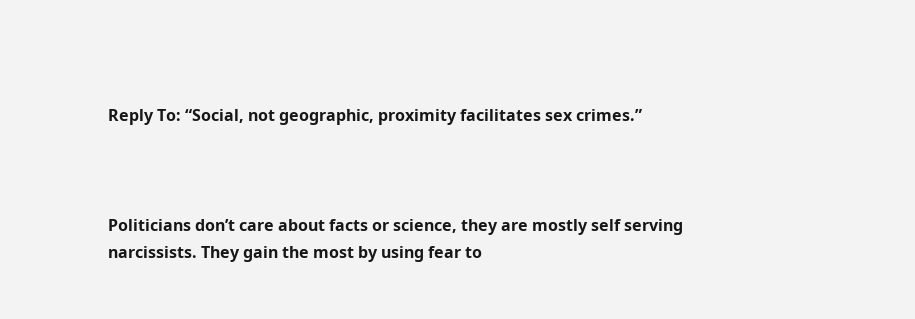Reply To: “Social, not geographic, proximity facilitates sex crimes.”



Politicians don’t care about facts or science, they are mostly self serving narcissists. They gain the most by using fear to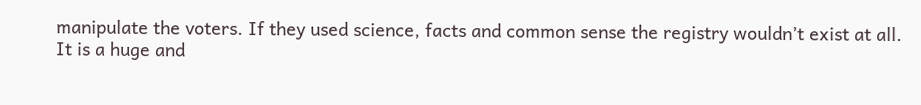manipulate the voters. If they used science, facts and common sense the registry wouldn’t exist at all. It is a huge and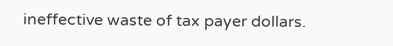ineffective waste of tax payer dollars.